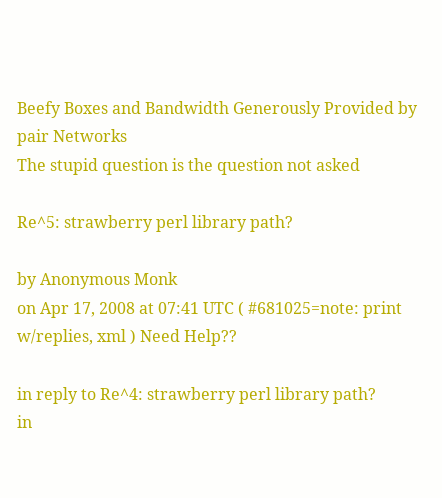Beefy Boxes and Bandwidth Generously Provided by pair Networks
The stupid question is the question not asked

Re^5: strawberry perl library path?

by Anonymous Monk
on Apr 17, 2008 at 07:41 UTC ( #681025=note: print w/replies, xml ) Need Help??

in reply to Re^4: strawberry perl library path?
in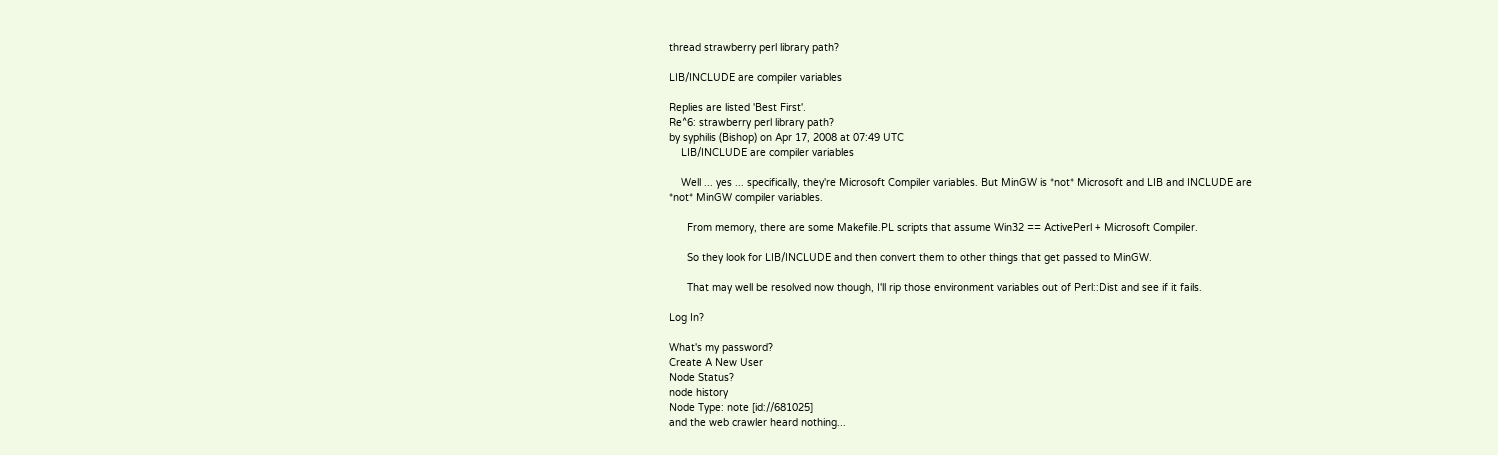thread strawberry perl library path?

LIB/INCLUDE are compiler variables

Replies are listed 'Best First'.
Re^6: strawberry perl library path?
by syphilis (Bishop) on Apr 17, 2008 at 07:49 UTC
    LIB/INCLUDE are compiler variables

    Well ... yes ... specifically, they're Microsoft Compiler variables. But MinGW is *not* Microsoft and LIB and INCLUDE are *not* MinGW compiler variables.

      From memory, there are some Makefile.PL scripts that assume Win32 == ActivePerl + Microsoft Compiler.

      So they look for LIB/INCLUDE and then convert them to other things that get passed to MinGW.

      That may well be resolved now though, I'll rip those environment variables out of Perl::Dist and see if it fails.

Log In?

What's my password?
Create A New User
Node Status?
node history
Node Type: note [id://681025]
and the web crawler heard nothing...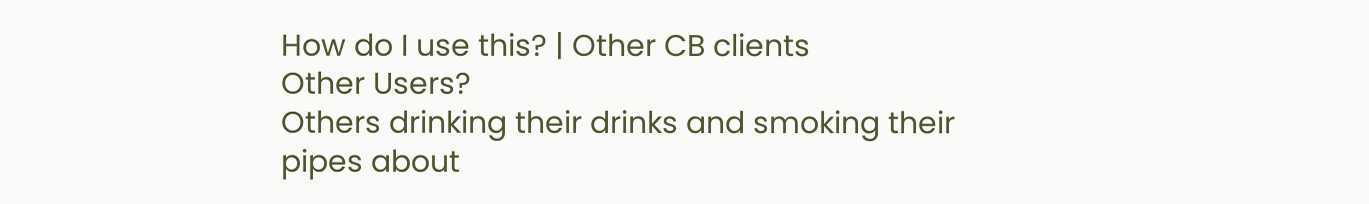How do I use this? | Other CB clients
Other Users?
Others drinking their drinks and smoking their pipes about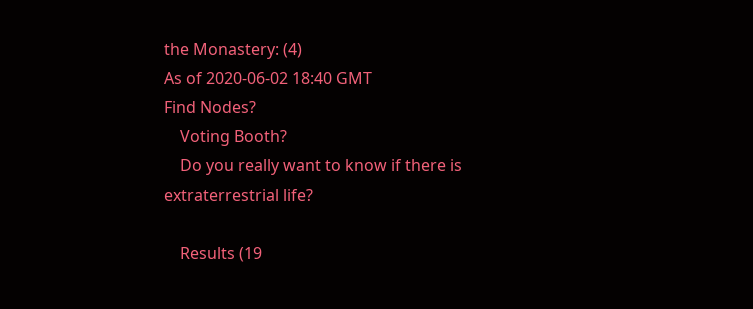the Monastery: (4)
As of 2020-06-02 18:40 GMT
Find Nodes?
    Voting Booth?
    Do you really want to know if there is extraterrestrial life?

    Results (19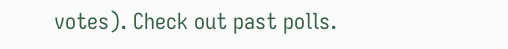votes). Check out past polls.